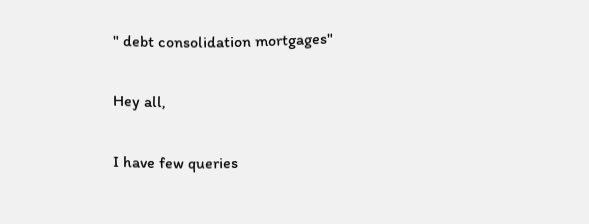" debt consolidation mortgages"

Hey all,

I have few queries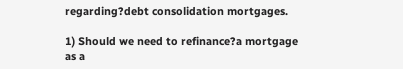regarding?debt consolidation mortgages.

1) Should we need to refinance?a mortgage as a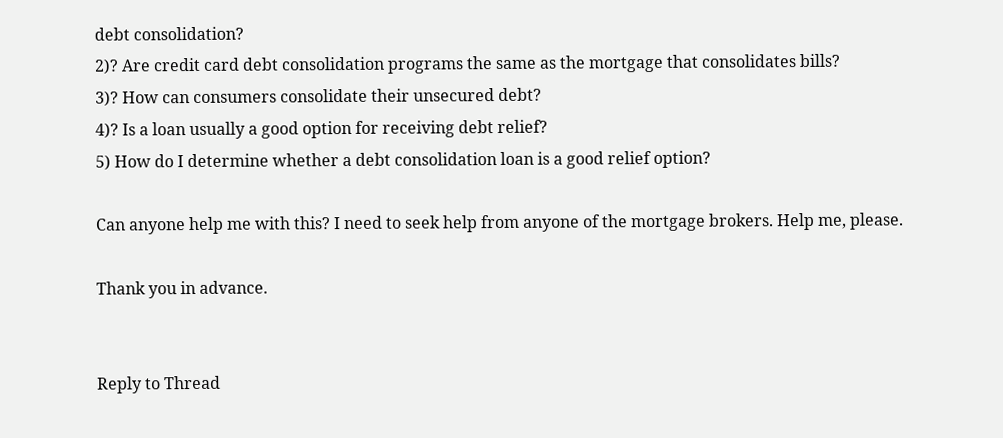debt consolidation?
2)? Are credit card debt consolidation programs the same as the mortgage that consolidates bills?
3)? How can consumers consolidate their unsecured debt?
4)? Is a loan usually a good option for receiving debt relief?
5) How do I determine whether a debt consolidation loan is a good relief option?

Can anyone help me with this? I need to seek help from anyone of the mortgage brokers. Help me, please.

Thank you in advance.


Reply to Thread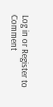Log in or Register to Comment